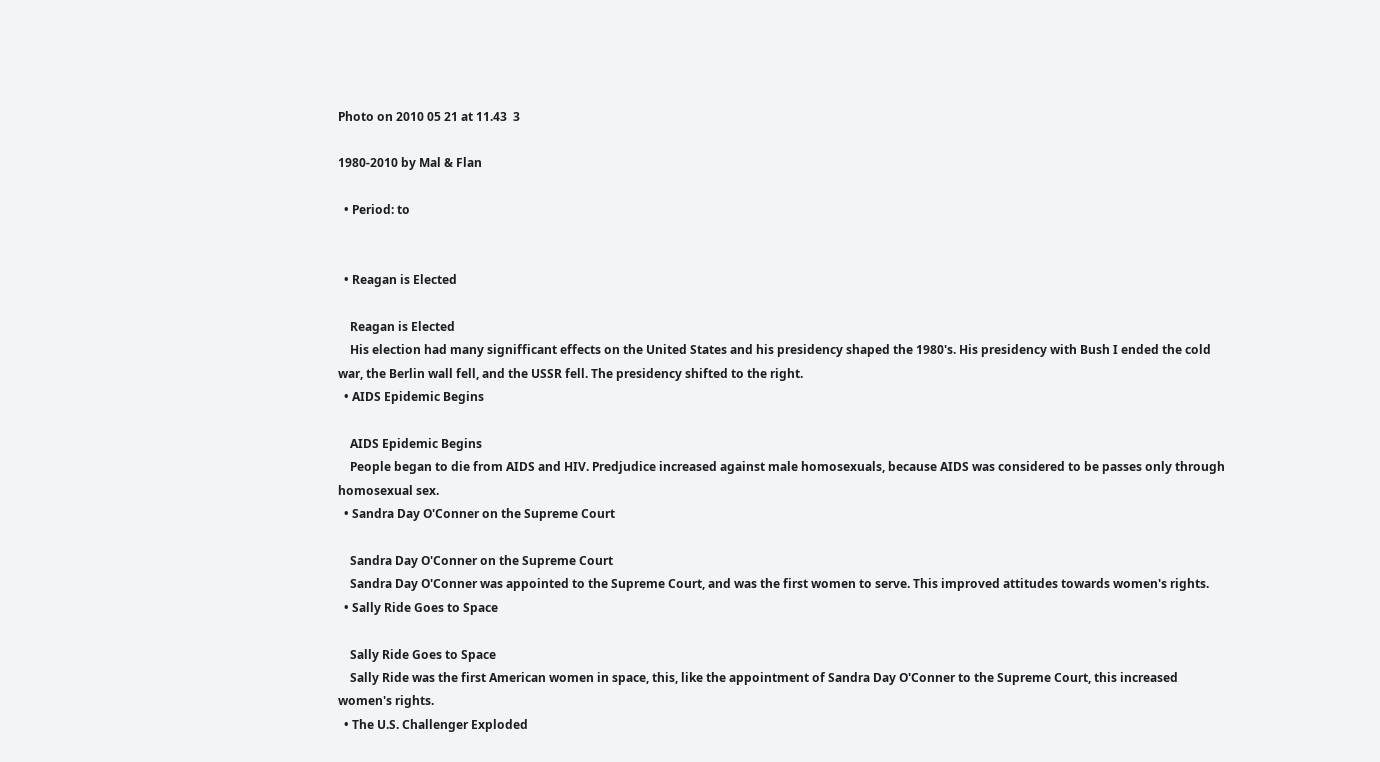Photo on 2010 05 21 at 11.43  3

1980-2010 by Mal & Flan

  • Period: to


  • Reagan is Elected

    Reagan is Elected
    His election had many signifficant effects on the United States and his presidency shaped the 1980's. His presidency with Bush I ended the cold war, the Berlin wall fell, and the USSR fell. The presidency shifted to the right.
  • AIDS Epidemic Begins

    AIDS Epidemic Begins
    People began to die from AIDS and HIV. Predjudice increased against male homosexuals, because AIDS was considered to be passes only through homosexual sex.
  • Sandra Day O'Conner on the Supreme Court

    Sandra Day O'Conner on the Supreme Court
    Sandra Day O'Conner was appointed to the Supreme Court, and was the first women to serve. This improved attitudes towards women's rights.
  • Sally Ride Goes to Space

    Sally Ride Goes to Space
    Sally Ride was the first American women in space, this, like the appointment of Sandra Day O'Conner to the Supreme Court, this increased women's rights.
  • The U.S. Challenger Exploded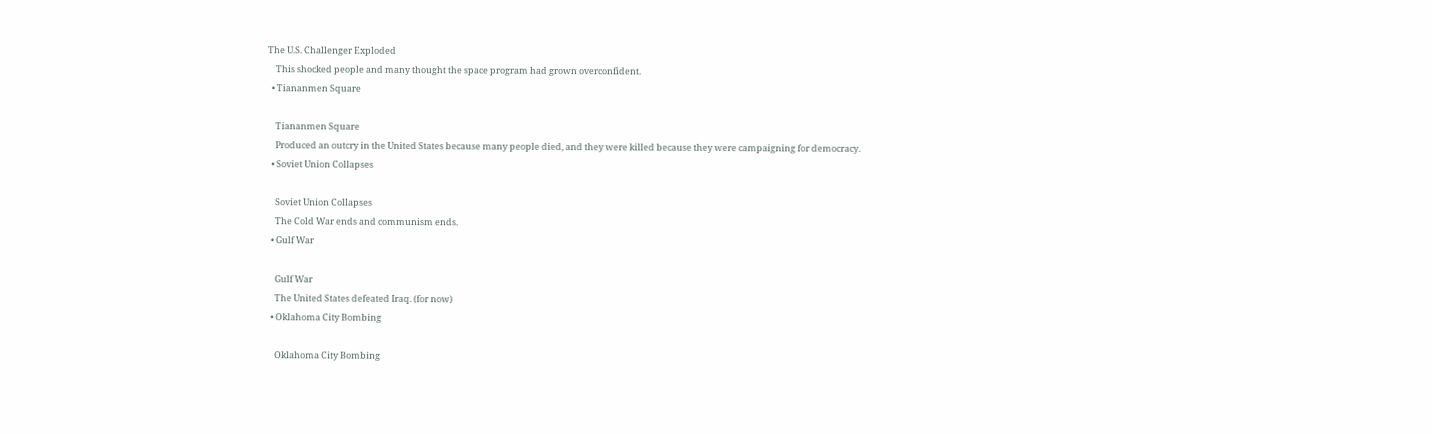The U.S. Challenger Exploded
    This shocked people and many thought the space program had grown overconfident.
  • Tiananmen Square

    Tiananmen Square
    Produced an outcry in the United States because many people died, and they were killed because they were campaigning for democracy.
  • Soviet Union Collapses

    Soviet Union Collapses
    The Cold War ends and communism ends.
  • Gulf War

    Gulf War
    The United States defeated Iraq. (for now)
  • Oklahoma City Bombing

    Oklahoma City Bombing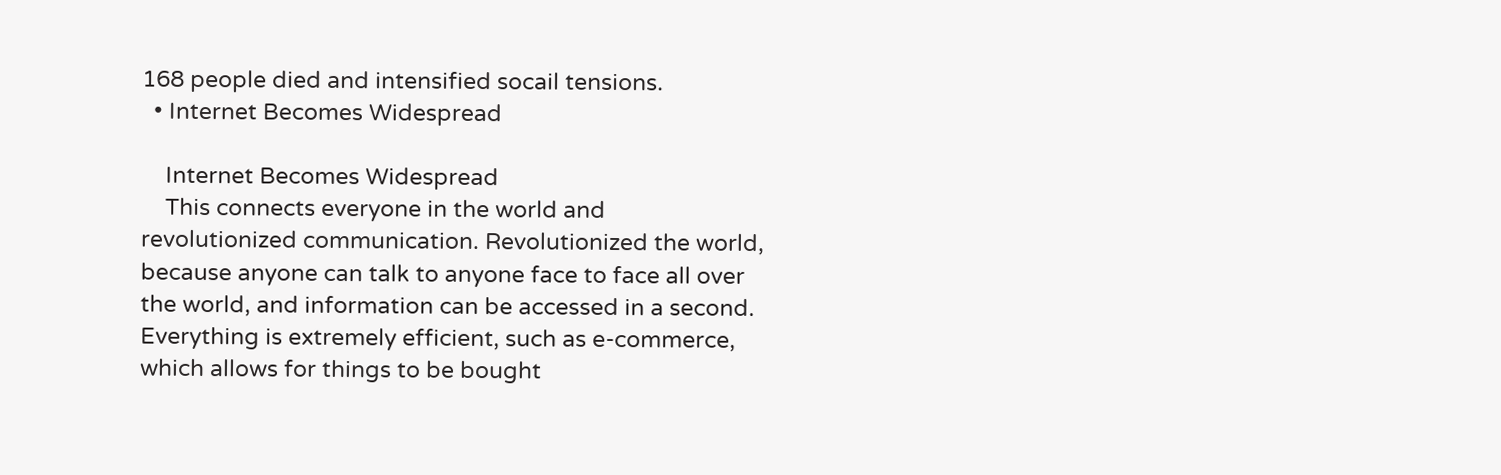168 people died and intensified socail tensions.
  • Internet Becomes Widespread

    Internet Becomes Widespread
    This connects everyone in the world and revolutionized communication. Revolutionized the world, because anyone can talk to anyone face to face all over the world, and information can be accessed in a second. Everything is extremely efficient, such as e-commerce, which allows for things to be bought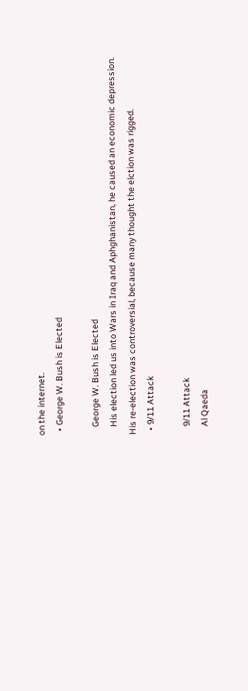on the internet.
  • George W. Bush is Elected

    George W. Bush is Elected
    His election led us into Wars in Iraq and Aphghanistan, he caused an economic depression. His re-election was controversial, because many thought the elction was rigged.
  • 9/11 Attack

    9/11 Attack
    Al Qaeda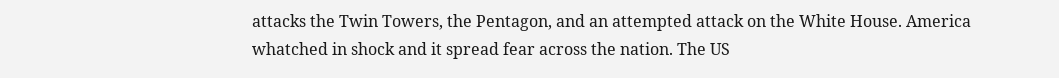attacks the Twin Towers, the Pentagon, and an attempted attack on the White House. America whatched in shock and it spread fear across the nation. The US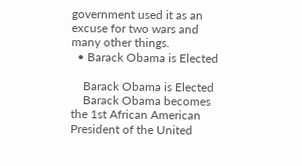government used it as an excuse for two wars and many other things.
  • Barack Obama is Elected

    Barack Obama is Elected
    Barack Obama becomes the 1st African American President of the United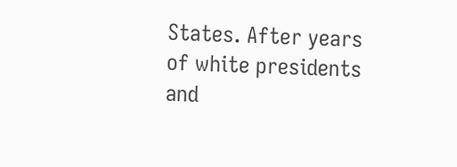States. After years of white presidents and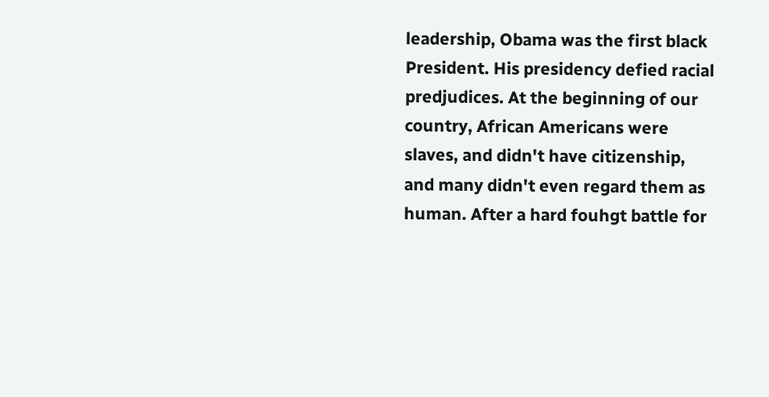leadership, Obama was the first black President. His presidency defied racial predjudices. At the beginning of our country, African Americans were slaves, and didn't have citizenship, and many didn't even regard them as human. After a hard fouhgt battle for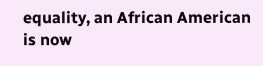equality, an African American is now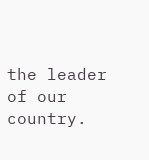the leader of our country.